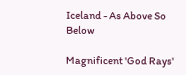Iceland - As Above So Below

Magnificent 'God Rays'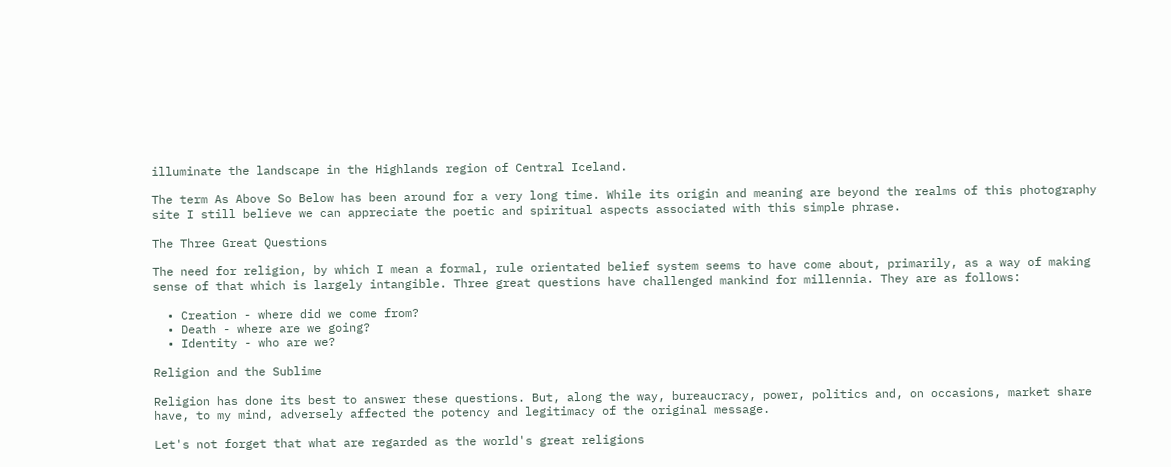illuminate the landscape in the Highlands region of Central Iceland.

The term As Above So Below has been around for a very long time. While its origin and meaning are beyond the realms of this photography site I still believe we can appreciate the poetic and spiritual aspects associated with this simple phrase.

The Three Great Questions

The need for religion, by which I mean a formal, rule orientated belief system seems to have come about, primarily, as a way of making sense of that which is largely intangible. Three great questions have challenged mankind for millennia. They are as follows:

  • Creation - where did we come from?
  • Death - where are we going?
  • Identity - who are we?

Religion and the Sublime

Religion has done its best to answer these questions. But, along the way, bureaucracy, power, politics and, on occasions, market share have, to my mind, adversely affected the potency and legitimacy of the original message.

Let's not forget that what are regarded as the world's great religions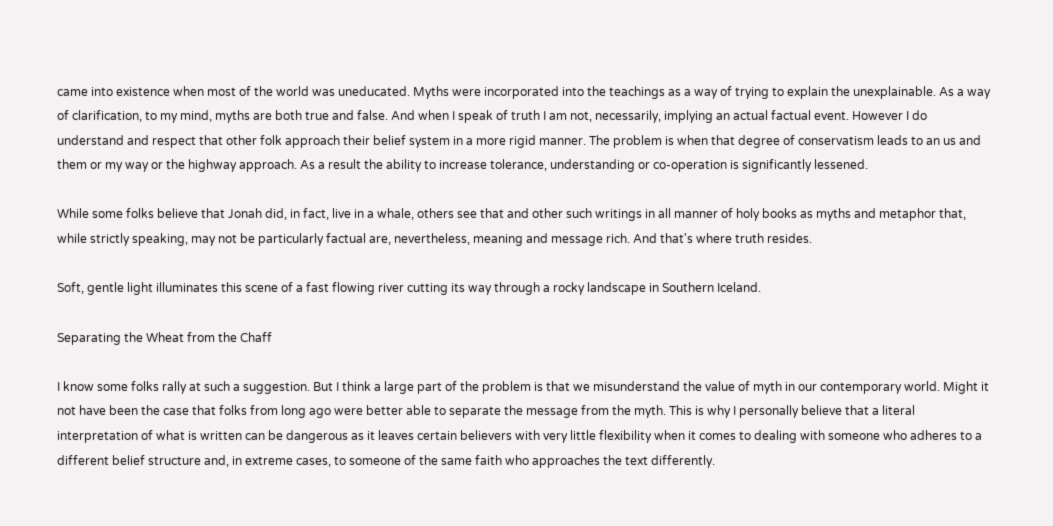came into existence when most of the world was uneducated. Myths were incorporated into the teachings as a way of trying to explain the unexplainable. As a way of clarification, to my mind, myths are both true and false. And when I speak of truth I am not, necessarily, implying an actual factual event. However I do understand and respect that other folk approach their belief system in a more rigid manner. The problem is when that degree of conservatism leads to an us and them or my way or the highway approach. As a result the ability to increase tolerance, understanding or co-operation is significantly lessened.

While some folks believe that Jonah did, in fact, live in a whale, others see that and other such writings in all manner of holy books as myths and metaphor that, while strictly speaking, may not be particularly factual are, nevertheless, meaning and message rich. And that's where truth resides.

Soft, gentle light illuminates this scene of a fast flowing river cutting its way through a rocky landscape in Southern Iceland.

Separating the Wheat from the Chaff

I know some folks rally at such a suggestion. But I think a large part of the problem is that we misunderstand the value of myth in our contemporary world. Might it not have been the case that folks from long ago were better able to separate the message from the myth. This is why I personally believe that a literal interpretation of what is written can be dangerous as it leaves certain believers with very little flexibility when it comes to dealing with someone who adheres to a different belief structure and, in extreme cases, to someone of the same faith who approaches the text differently.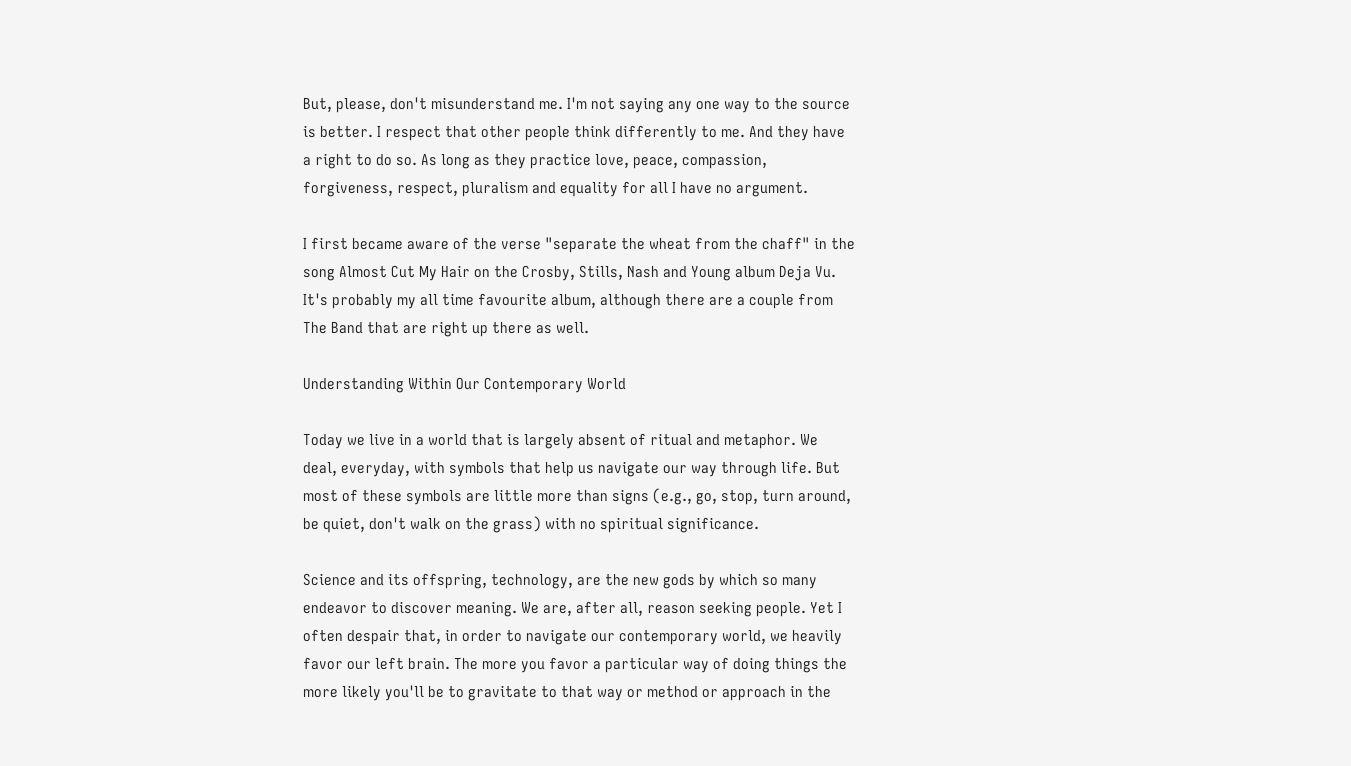But, please, don't misunderstand me. I'm not saying any one way to the source is better. I respect that other people think differently to me. And they have a right to do so. As long as they practice love, peace, compassion, forgiveness, respect, pluralism and equality for all I have no argument.

I first became aware of the verse "separate the wheat from the chaff" in the song Almost Cut My Hair on the Crosby, Stills, Nash and Young album Deja Vu. It's probably my all time favourite album, although there are a couple from The Band that are right up there as well.

Understanding Within Our Contemporary World

Today we live in a world that is largely absent of ritual and metaphor. We deal, everyday, with symbols that help us navigate our way through life. But most of these symbols are little more than signs (e.g., go, stop, turn around, be quiet, don't walk on the grass) with no spiritual significance.

Science and its offspring, technology, are the new gods by which so many endeavor to discover meaning. We are, after all, reason seeking people. Yet I often despair that, in order to navigate our contemporary world, we heavily favor our left brain. The more you favor a particular way of doing things the more likely you'll be to gravitate to that way or method or approach in the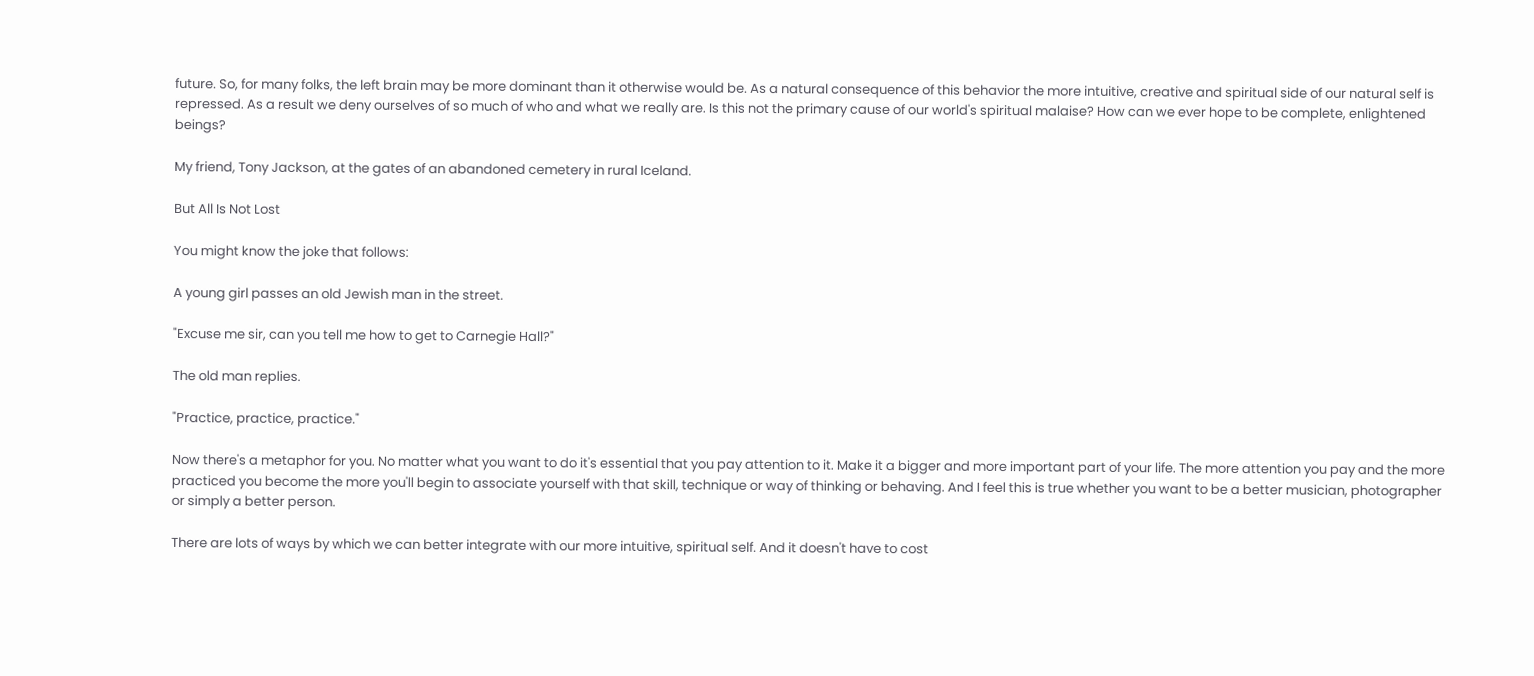future. So, for many folks, the left brain may be more dominant than it otherwise would be. As a natural consequence of this behavior the more intuitive, creative and spiritual side of our natural self is repressed. As a result we deny ourselves of so much of who and what we really are. Is this not the primary cause of our world's spiritual malaise? How can we ever hope to be complete, enlightened beings?

My friend, Tony Jackson, at the gates of an abandoned cemetery in rural Iceland.

But All Is Not Lost

You might know the joke that follows:

A young girl passes an old Jewish man in the street.

"Excuse me sir, can you tell me how to get to Carnegie Hall?"

The old man replies.

"Practice, practice, practice."

Now there's a metaphor for you. No matter what you want to do it's essential that you pay attention to it. Make it a bigger and more important part of your life. The more attention you pay and the more practiced you become the more you'll begin to associate yourself with that skill, technique or way of thinking or behaving. And I feel this is true whether you want to be a better musician, photographer or simply a better person.

There are lots of ways by which we can better integrate with our more intuitive, spiritual self. And it doesn't have to cost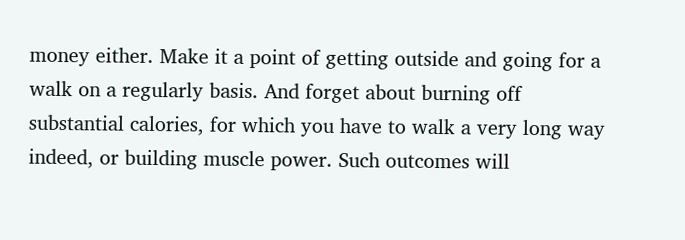money either. Make it a point of getting outside and going for a walk on a regularly basis. And forget about burning off substantial calories, for which you have to walk a very long way indeed, or building muscle power. Such outcomes will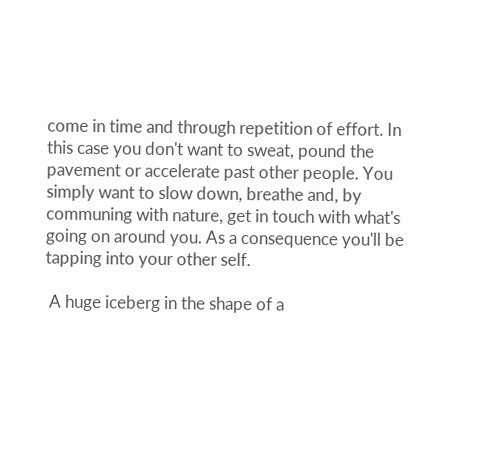come in time and through repetition of effort. In this case you don't want to sweat, pound the pavement or accelerate past other people. You simply want to slow down, breathe and, by communing with nature, get in touch with what's going on around you. As a consequence you'll be tapping into your other self.

 A huge iceberg in the shape of a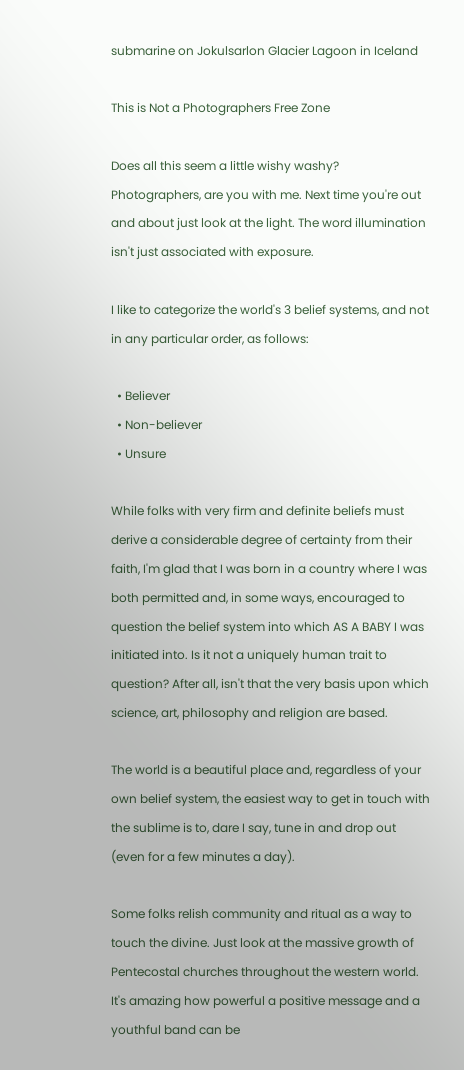submarine on Jokulsarlon Glacier Lagoon in Iceland

This is Not a Photographers Free Zone

Does all this seem a little wishy washy? Photographers, are you with me. Next time you're out and about just look at the light. The word illumination isn't just associated with exposure.

I like to categorize the world's 3 belief systems, and not in any particular order, as follows:

  • Believer
  • Non-believer
  • Unsure

While folks with very firm and definite beliefs must derive a considerable degree of certainty from their faith, I'm glad that I was born in a country where I was both permitted and, in some ways, encouraged to question the belief system into which AS A BABY I was initiated into. Is it not a uniquely human trait to question? After all, isn't that the very basis upon which science, art, philosophy and religion are based.

The world is a beautiful place and, regardless of your own belief system, the easiest way to get in touch with the sublime is to, dare I say, tune in and drop out (even for a few minutes a day).

Some folks relish community and ritual as a way to touch the divine. Just look at the massive growth of Pentecostal churches throughout the western world. It's amazing how powerful a positive message and a youthful band can be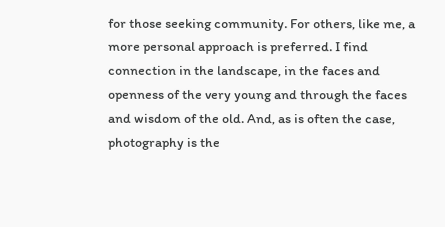for those seeking community. For others, like me, a more personal approach is preferred. I find connection in the landscape, in the faces and openness of the very young and through the faces and wisdom of the old. And, as is often the case, photography is the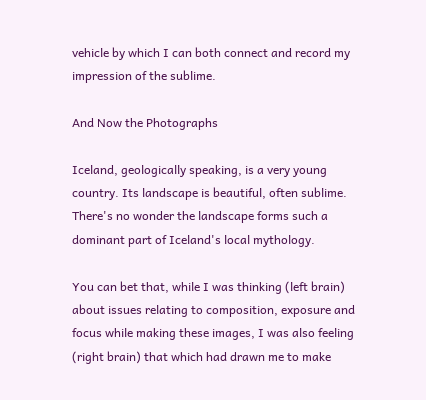vehicle by which I can both connect and record my impression of the sublime.

And Now the Photographs

Iceland, geologically speaking, is a very young country. Its landscape is beautiful, often sublime. There's no wonder the landscape forms such a dominant part of Iceland's local mythology.

You can bet that, while I was thinking (left brain) about issues relating to composition, exposure and focus while making these images, I was also feeling (right brain) that which had drawn me to make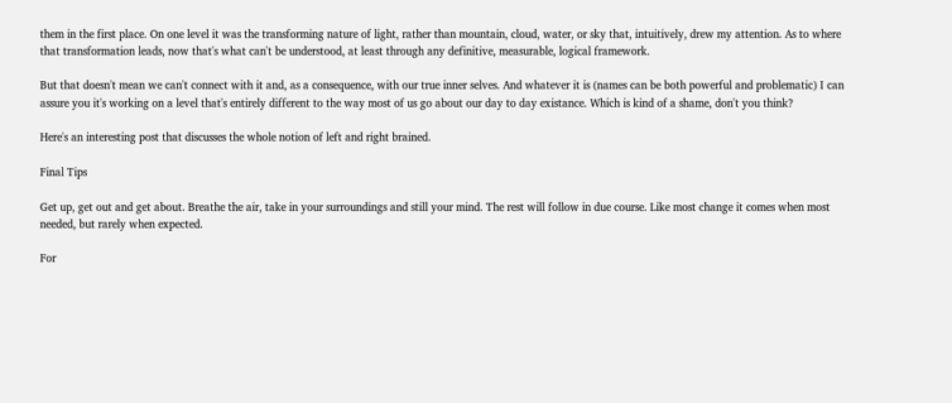them in the first place. On one level it was the transforming nature of light, rather than mountain, cloud, water, or sky that, intuitively, drew my attention. As to where that transformation leads, now that's what can't be understood, at least through any definitive, measurable, logical framework.

But that doesn't mean we can't connect with it and, as a consequence, with our true inner selves. And whatever it is (names can be both powerful and problematic) I can assure you it's working on a level that's entirely different to the way most of us go about our day to day existance. Which is kind of a shame, don't you think?

Here's an interesting post that discusses the whole notion of left and right brained.

Final Tips

Get up, get out and get about. Breathe the air, take in your surroundings and still your mind. The rest will follow in due course. Like most change it comes when most needed, but rarely when expected.

For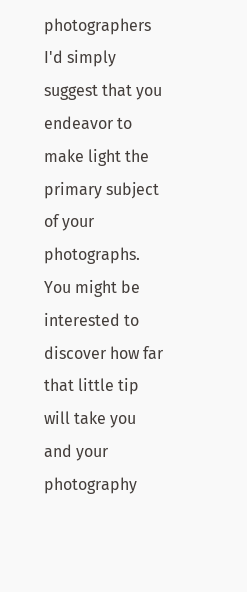photographers I'd simply suggest that you endeavor to make light the primary subject of your photographs. You might be interested to discover how far that little tip will take you and your photography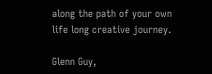along the path of your own life long creative journey.

Glenn Guy,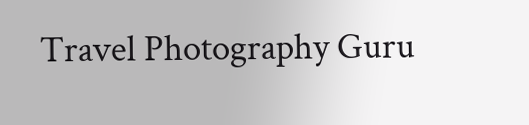Travel Photography Guru